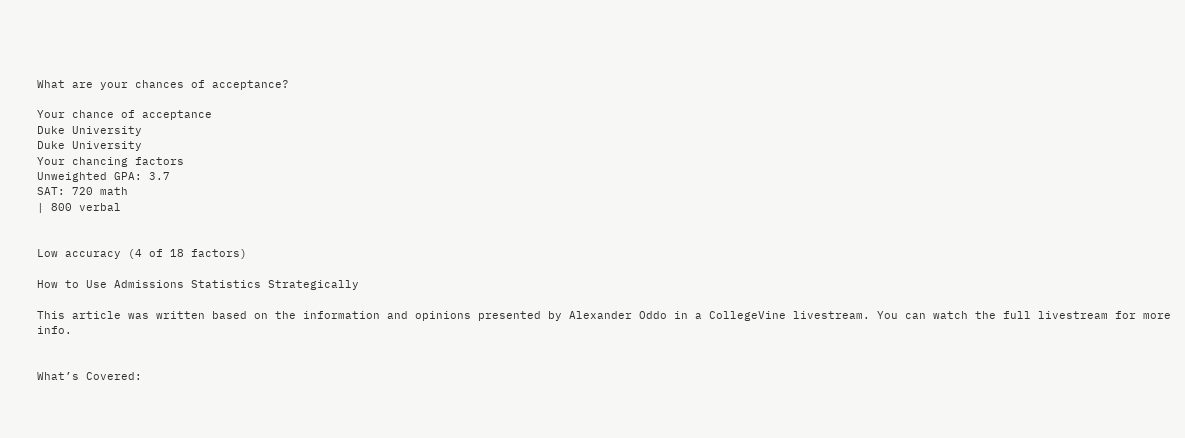What are your chances of acceptance?

Your chance of acceptance
Duke University
Duke University
Your chancing factors
Unweighted GPA: 3.7
SAT: 720 math
| 800 verbal


Low accuracy (4 of 18 factors)

How to Use Admissions Statistics Strategically

This article was written based on the information and opinions presented by Alexander Oddo in a CollegeVine livestream. You can watch the full livestream for more info.


What’s Covered: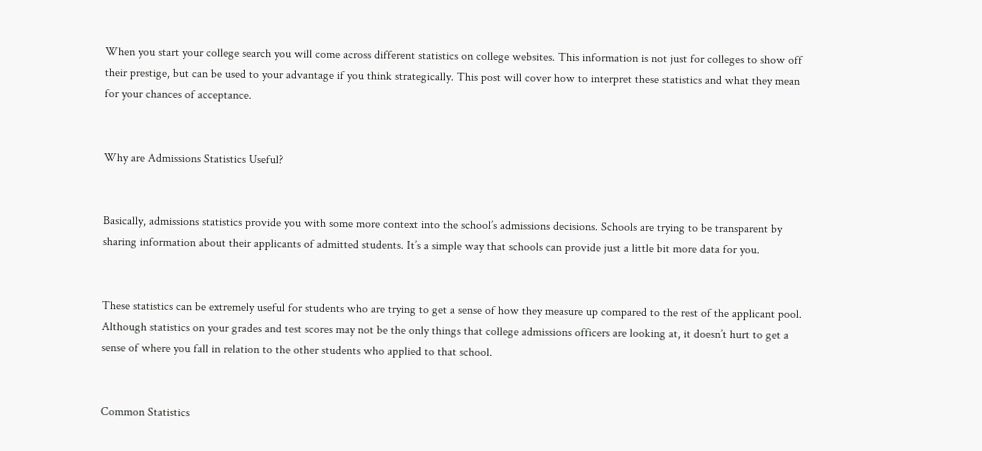When you start your college search you will come across different statistics on college websites. This information is not just for colleges to show off their prestige, but can be used to your advantage if you think strategically. This post will cover how to interpret these statistics and what they mean for your chances of acceptance.


Why are Admissions Statistics Useful?


Basically, admissions statistics provide you with some more context into the school’s admissions decisions. Schools are trying to be transparent by sharing information about their applicants of admitted students. It’s a simple way that schools can provide just a little bit more data for you.


These statistics can be extremely useful for students who are trying to get a sense of how they measure up compared to the rest of the applicant pool. Although statistics on your grades and test scores may not be the only things that college admissions officers are looking at, it doesn’t hurt to get a sense of where you fall in relation to the other students who applied to that school.


Common Statistics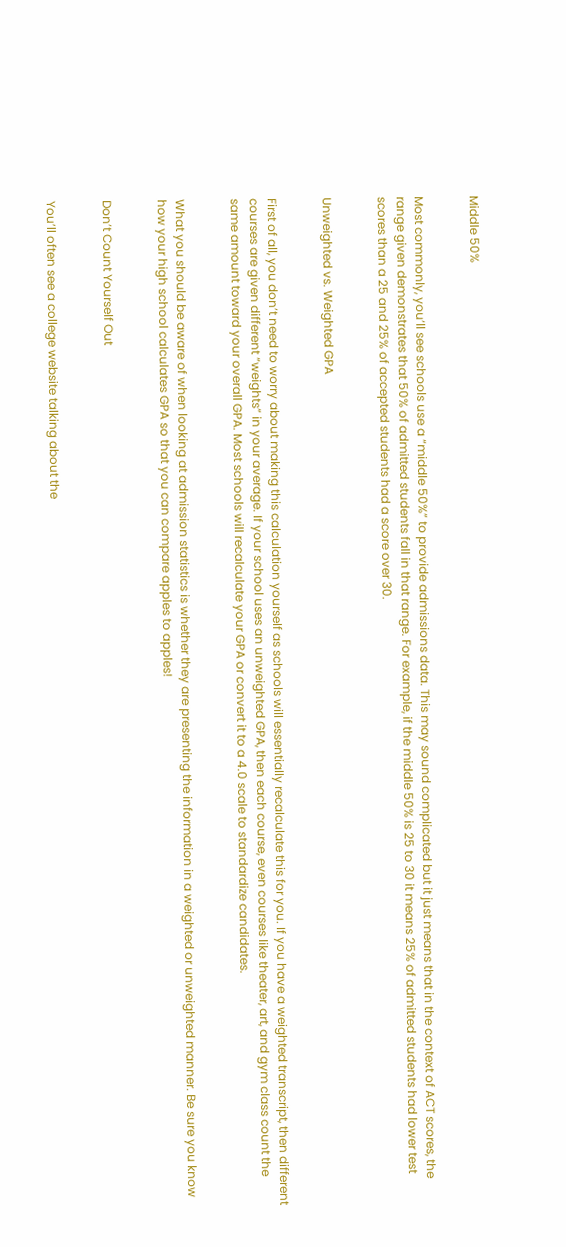Middle 50%


Most commonly, you’ll see schools use a “middle 50%” to provide admissions data. This may sound complicated but it just means that in the context of ACT scores, the range given demonstrates that 50% of admitted students fall in that range. For example, if the middle 50% is 25 to 30 it means 25% of admitted students had lower test scores than a 25 and 25% of accepted students had a score over 30.


Unweighted vs. Weighted GPA


First of all, you don’t need to worry about making this calculation yourself as schools will essentially recalculate this for you. If you have a weighted transcript, then different courses are given different “weights” in your average. If your school uses an unweighted GPA, then each course, even courses like theater, art, and gym class count the same amount toward your overall GPA. Most schools will recalculate your GPA or convert it to a 4.0 scale to standardize candidates.


What you should be aware of when looking at admission statistics is whether they are presenting the information in a weighted or unweighted manner. Be sure you know how your high school calculates GPA so that you can compare apples to apples!


Don’t Count Yourself Out


You’ll often see a college website talking about the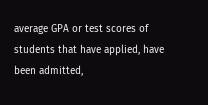average GPA or test scores of students that have applied, have been admitted,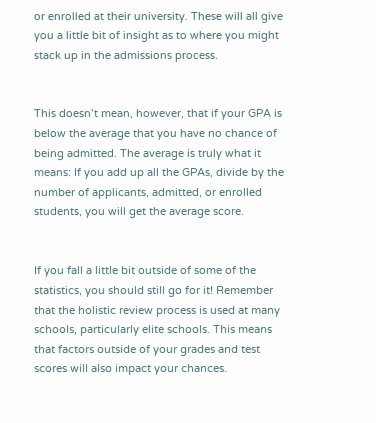or enrolled at their university. These will all give you a little bit of insight as to where you might stack up in the admissions process.


This doesn’t mean, however, that if your GPA is below the average that you have no chance of being admitted. The average is truly what it means: If you add up all the GPAs, divide by the number of applicants, admitted, or enrolled students, you will get the average score.


If you fall a little bit outside of some of the statistics, you should still go for it! Remember that the holistic review process is used at many schools, particularly elite schools. This means that factors outside of your grades and test scores will also impact your chances.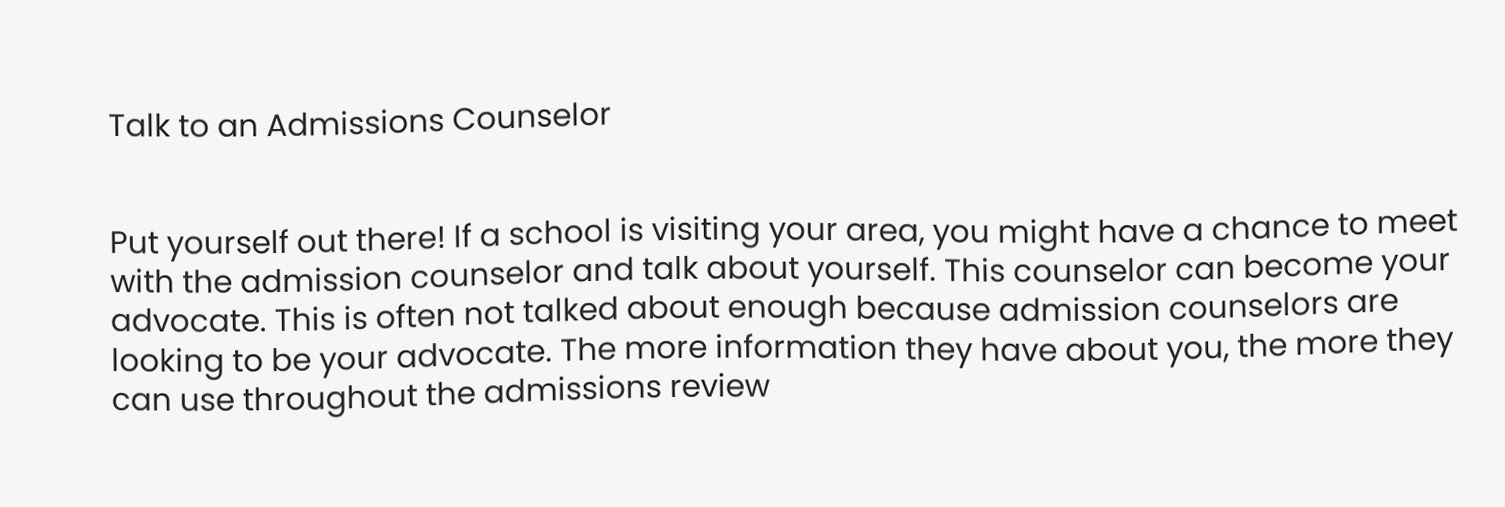Talk to an Admissions Counselor


Put yourself out there! If a school is visiting your area, you might have a chance to meet with the admission counselor and talk about yourself. This counselor can become your advocate. This is often not talked about enough because admission counselors are looking to be your advocate. The more information they have about you, the more they can use throughout the admissions review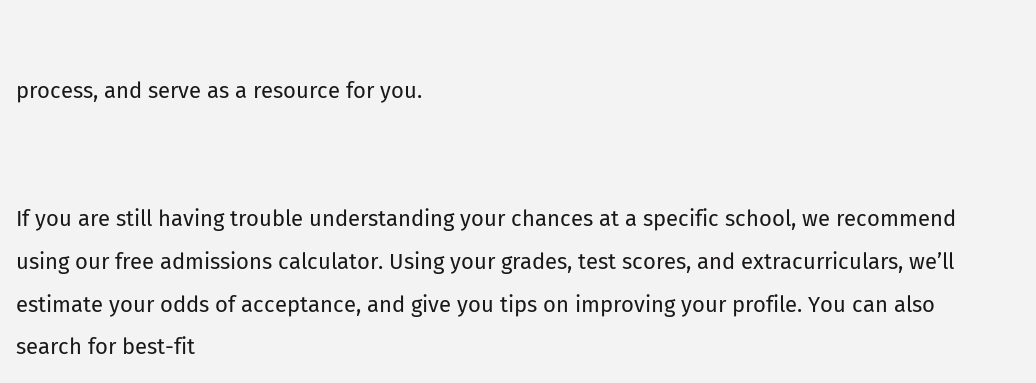process, and serve as a resource for you.


If you are still having trouble understanding your chances at a specific school, we recommend using our free admissions calculator. Using your grades, test scores, and extracurriculars, we’ll estimate your odds of acceptance, and give you tips on improving your profile. You can also search for best-fit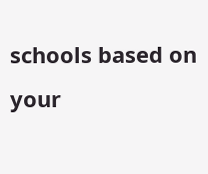schools based on your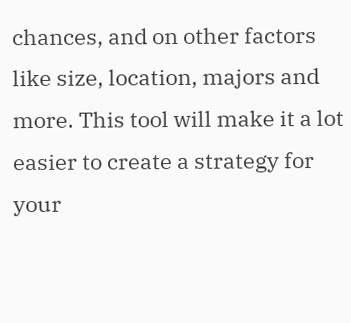chances, and on other factors like size, location, majors and more. This tool will make it a lot easier to create a strategy for your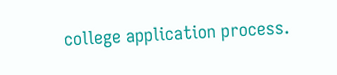college application process.